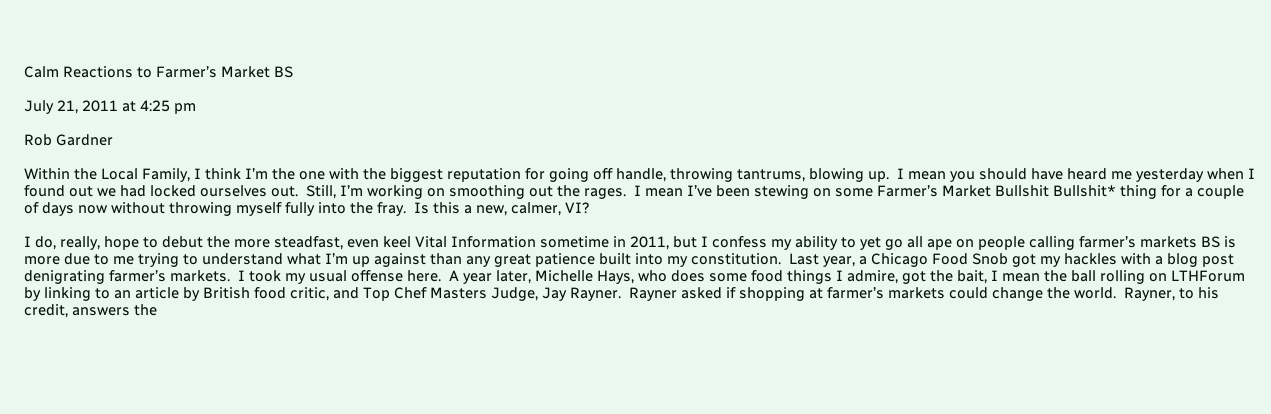Calm Reactions to Farmer’s Market BS

July 21, 2011 at 4:25 pm

Rob Gardner

Within the Local Family, I think I’m the one with the biggest reputation for going off handle, throwing tantrums, blowing up.  I mean you should have heard me yesterday when I found out we had locked ourselves out.  Still, I’m working on smoothing out the rages.  I mean I’ve been stewing on some Farmer’s Market Bullshit Bullshit* thing for a couple of days now without throwing myself fully into the fray.  Is this a new, calmer, VI?

I do, really, hope to debut the more steadfast, even keel Vital Information sometime in 2011, but I confess my ability to yet go all ape on people calling farmer’s markets BS is more due to me trying to understand what I’m up against than any great patience built into my constitution.  Last year, a Chicago Food Snob got my hackles with a blog post denigrating farmer’s markets.  I took my usual offense here.  A year later, Michelle Hays, who does some food things I admire, got the bait, I mean the ball rolling on LTHForum by linking to an article by British food critic, and Top Chef Masters Judge, Jay Rayner.  Rayner asked if shopping at farmer’s markets could change the world.  Rayner, to his credit, answers the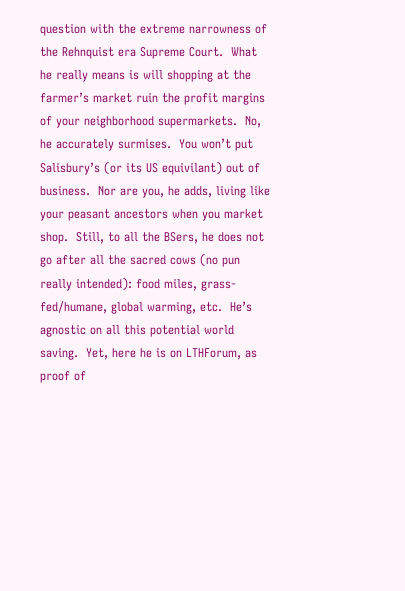question with the extreme narrowness of the Rehnquist era Supreme Court.  What he really means is will shopping at the farmer’s market ruin the profit margins of your neighborhood supermarkets.  No, he accurately surmises.  You won’t put Salisbury’s (or its US equivilant) out of business.  Nor are you, he adds, living like your peasant ancestors when you market shop.  Still, to all the BSers, he does not go after all the sacred cows (no pun really intended): food miles, grass-fed/humane, global warming, etc.  He’s agnostic on all this potential world saving.  Yet, here he is on LTHForum, as proof of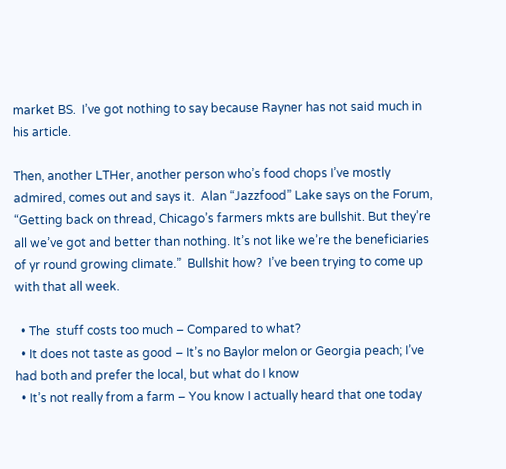market BS.  I’ve got nothing to say because Rayner has not said much in his article.

Then, another LTHer, another person who’s food chops I’ve mostly admired, comes out and says it.  Alan “Jazzfood” Lake says on the Forum, “Getting back on thread, Chicago’s farmers mkts are bullshit. But they’re all we’ve got and better than nothing. It’s not like we’re the beneficiaries of yr round growing climate.”  Bullshit how?  I’ve been trying to come up with that all week.

  • The  stuff costs too much – Compared to what?
  • It does not taste as good – It’s no Baylor melon or Georgia peach; I’ve had both and prefer the local, but what do I know
  • It’s not really from a farm – You know I actually heard that one today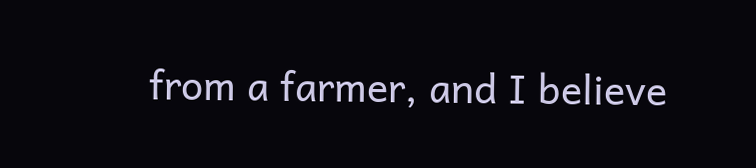from a farmer, and I believe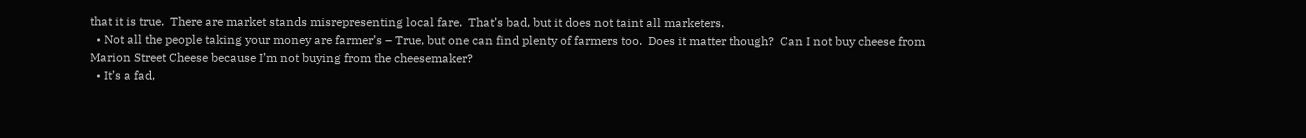that it is true.  There are market stands misrepresenting local fare.  That’s bad, but it does not taint all marketers.
  • Not all the people taking your money are farmer’s – True, but one can find plenty of farmers too.  Does it matter though?  Can I not buy cheese from Marion Street Cheese because I’m not buying from the cheesemaker?
  • It’s a fad,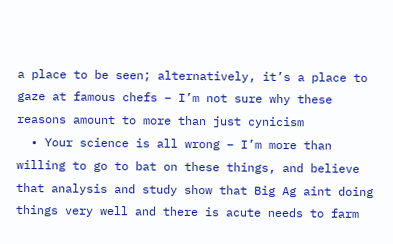a place to be seen; alternatively, it’s a place to gaze at famous chefs – I’m not sure why these reasons amount to more than just cynicism
  • Your science is all wrong – I’m more than willing to go to bat on these things, and believe that analysis and study show that Big Ag aint doing things very well and there is acute needs to farm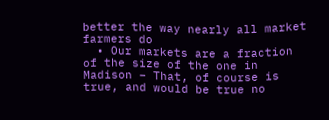better the way nearly all market farmers do
  • Our markets are a fraction of the size of the one in Madison – That, of course is true, and would be true no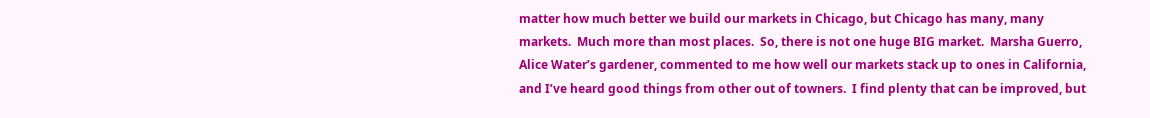matter how much better we build our markets in Chicago, but Chicago has many, many markets.  Much more than most places.  So, there is not one huge BIG market.  Marsha Guerro, Alice Water’s gardener, commented to me how well our markets stack up to ones in California, and I’ve heard good things from other out of towners.  I find plenty that can be improved, but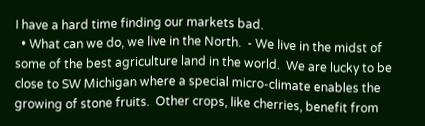I have a hard time finding our markets bad.
  • What can we do, we live in the North.  - We live in the midst of some of the best agriculture land in the world.  We are lucky to be close to SW Michigan where a special micro-climate enables the growing of stone fruits.  Other crops, like cherries, benefit from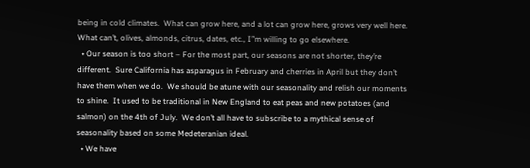being in cold climates.  What can grow here, and a lot can grow here, grows very well here.  What can’t, olives, almonds, citrus, dates, etc., I”m willing to go elsewhere.
  • Our season is too short – For the most part, our seasons are not shorter, they’re different.  Sure California has asparagus in February and cherries in April but they don’t have them when we do.  We should be atune with our seasonality and relish our moments to shine.  It used to be traditional in New England to eat peas and new potatoes (and salmon) on the 4th of July.  We don’t all have to subscribe to a mythical sense of seasonality based on some Medeteranian ideal.
  • We have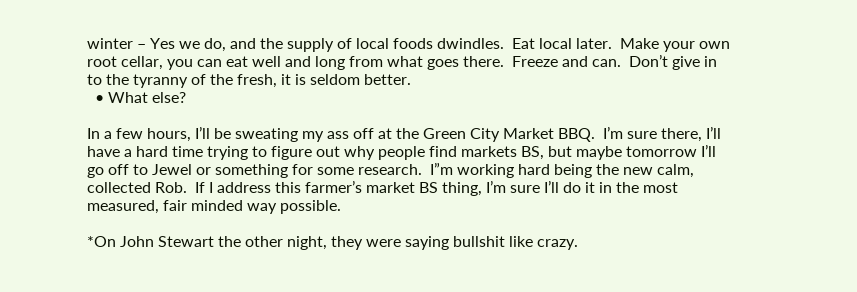winter – Yes we do, and the supply of local foods dwindles.  Eat local later.  Make your own root cellar, you can eat well and long from what goes there.  Freeze and can.  Don’t give in to the tyranny of the fresh, it is seldom better.
  • What else?

In a few hours, I’ll be sweating my ass off at the Green City Market BBQ.  I’m sure there, I’ll have a hard time trying to figure out why people find markets BS, but maybe tomorrow I’ll go off to Jewel or something for some research.  I”m working hard being the new calm, collected Rob.  If I address this farmer’s market BS thing, I’m sure I’ll do it in the most measured, fair minded way possible.

*On John Stewart the other night, they were saying bullshit like crazy.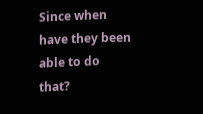Since when have they been able to do that?